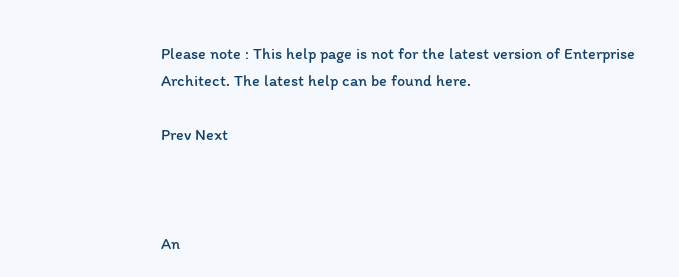Please note : This help page is not for the latest version of Enterprise Architect. The latest help can be found here.

Prev Next



An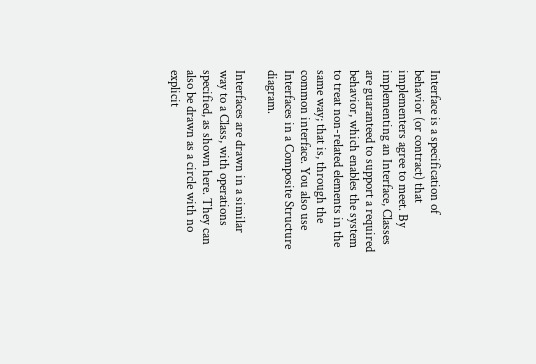Interface is a specification of behavior (or contract) that implementers agree to meet. By implementing an Interface, Classes are guaranteed to support a required behavior, which enables the system to treat non-related elements in the same way; that is, through the common interface. You also use Interfaces in a Composite Structure diagram.

Interfaces are drawn in a similar way to a Class, with operations specified, as shown here. They can also be drawn as a circle with no explicit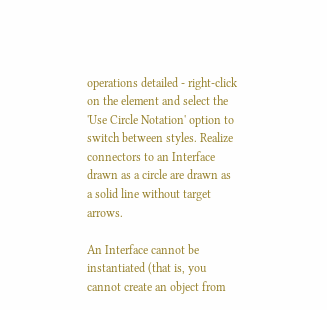operations detailed - right-click on the element and select the 'Use Circle Notation' option to switch between styles. Realize connectors to an Interface drawn as a circle are drawn as a solid line without target arrows.

An Interface cannot be instantiated (that is, you cannot create an object from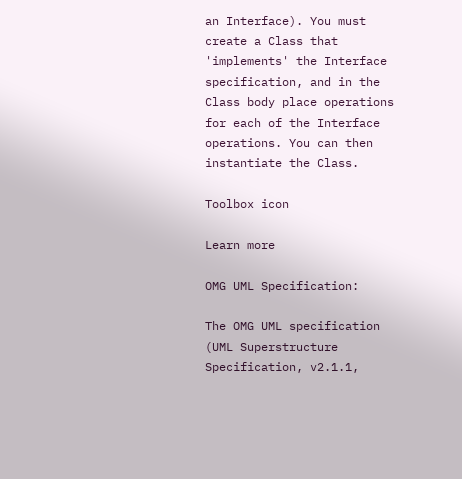an Interface). You must create a Class that 'implements' the Interface specification, and in the Class body place operations for each of the Interface operations. You can then instantiate the Class.

Toolbox icon

Learn more

OMG UML Specification:

The OMG UML specification (UML Superstructure Specification, v2.1.1,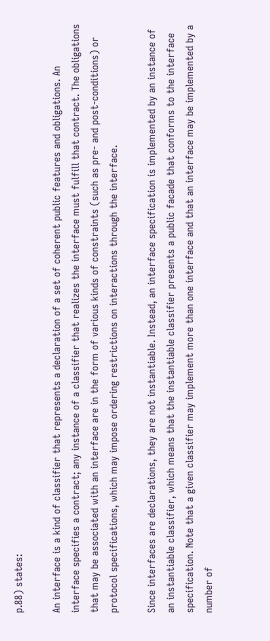p.88) states:

An interface is a kind of classifier that represents a declaration of a set of coherent public features and obligations. An interface specifies a contract; any instance of a classifier that realizes the interface must fulfill that contract. The obligations that may be associated with an interface are in the form of various kinds of constraints (such as pre- and post-conditions) or protocol specifications, which may impose ordering restrictions on interactions through the interface.

Since interfaces are declarations, they are not instantiable. Instead, an interface specification is implemented by an instance of an instantiable classifier, which means that the instantiable classifier presents a public facade that conforms to the interface specification. Note that a given classifier may implement more than one interface and that an interface may be implemented by a number of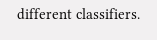different classifiers.